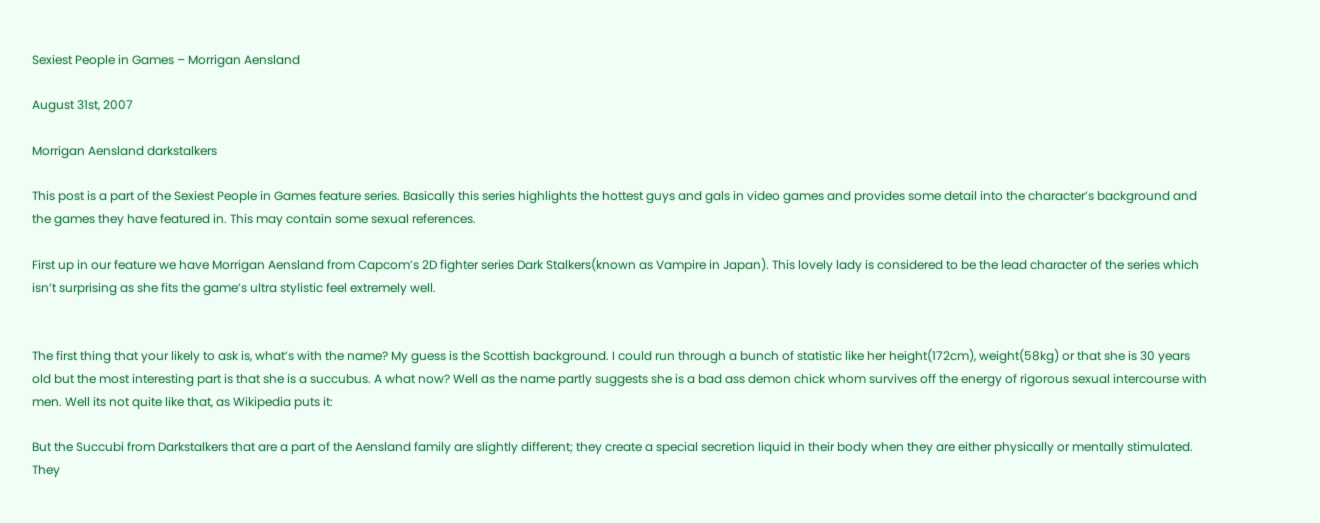Sexiest People in Games – Morrigan Aensland

August 31st, 2007

Morrigan Aensland darkstalkers

This post is a part of the Sexiest People in Games feature series. Basically this series highlights the hottest guys and gals in video games and provides some detail into the character’s background and the games they have featured in. This may contain some sexual references.

First up in our feature we have Morrigan Aensland from Capcom’s 2D fighter series Dark Stalkers(known as Vampire in Japan). This lovely lady is considered to be the lead character of the series which isn’t surprising as she fits the game’s ultra stylistic feel extremely well.


The first thing that your likely to ask is, what’s with the name? My guess is the Scottish background. I could run through a bunch of statistic like her height(172cm), weight(58kg) or that she is 30 years old but the most interesting part is that she is a succubus. A what now? Well as the name partly suggests she is a bad ass demon chick whom survives off the energy of rigorous sexual intercourse with men. Well its not quite like that, as Wikipedia puts it:

But the Succubi from Darkstalkers that are a part of the Aensland family are slightly different; they create a special secretion liquid in their body when they are either physically or mentally stimulated. They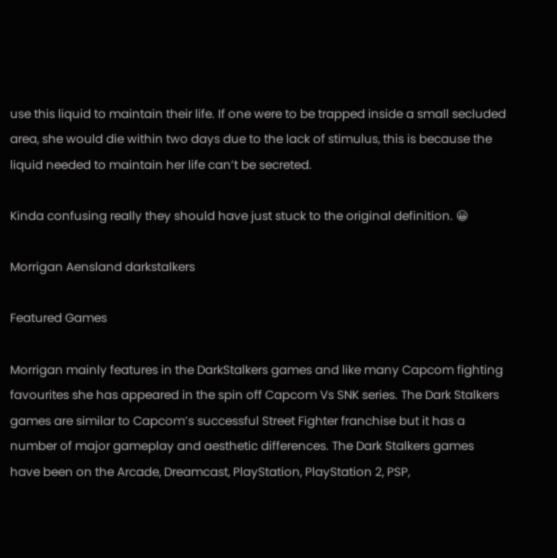use this liquid to maintain their life. If one were to be trapped inside a small secluded area, she would die within two days due to the lack of stimulus, this is because the liquid needed to maintain her life can’t be secreted.

Kinda confusing really they should have just stuck to the original definition. 😀

Morrigan Aensland darkstalkers

Featured Games

Morrigan mainly features in the DarkStalkers games and like many Capcom fighting favourites she has appeared in the spin off Capcom Vs SNK series. The Dark Stalkers games are similar to Capcom’s successful Street Fighter franchise but it has a number of major gameplay and aesthetic differences. The Dark Stalkers games have been on the Arcade, Dreamcast, PlayStation, PlayStation 2, PSP,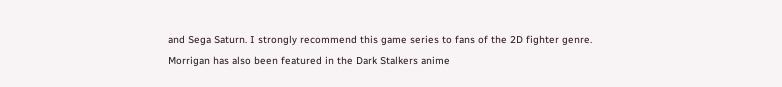and Sega Saturn. I strongly recommend this game series to fans of the 2D fighter genre. Morrigan has also been featured in the Dark Stalkers anime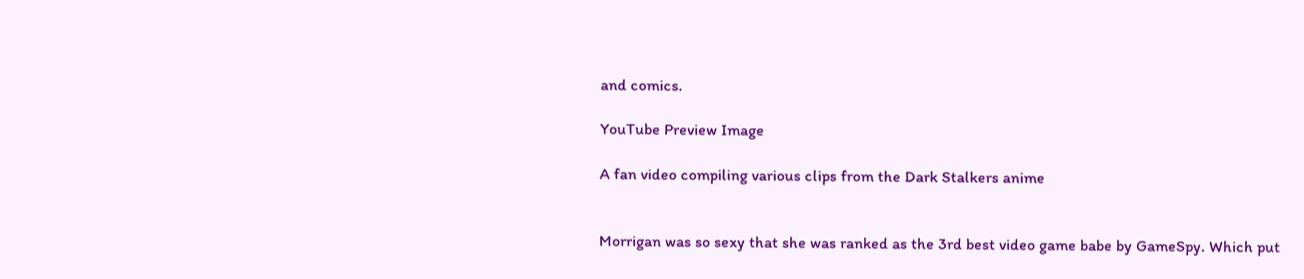and comics.

YouTube Preview Image

A fan video compiling various clips from the Dark Stalkers anime


Morrigan was so sexy that she was ranked as the 3rd best video game babe by GameSpy. Which put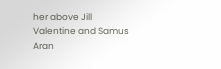her above Jill Valentine and Samus Aran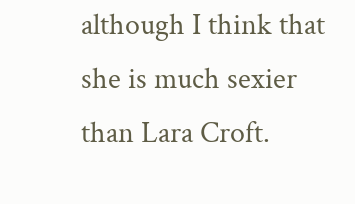although I think that she is much sexier than Lara Croft.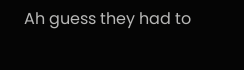Ah guess they had to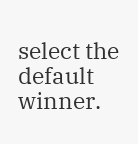select the default winner.